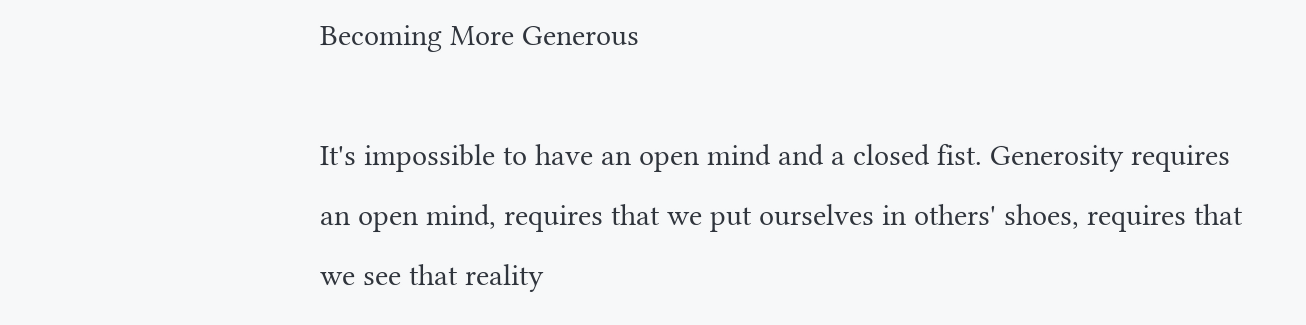Becoming More Generous

It's impossible to have an open mind and a closed fist. Generosity requires an open mind, requires that we put ourselves in others' shoes, requires that we see that reality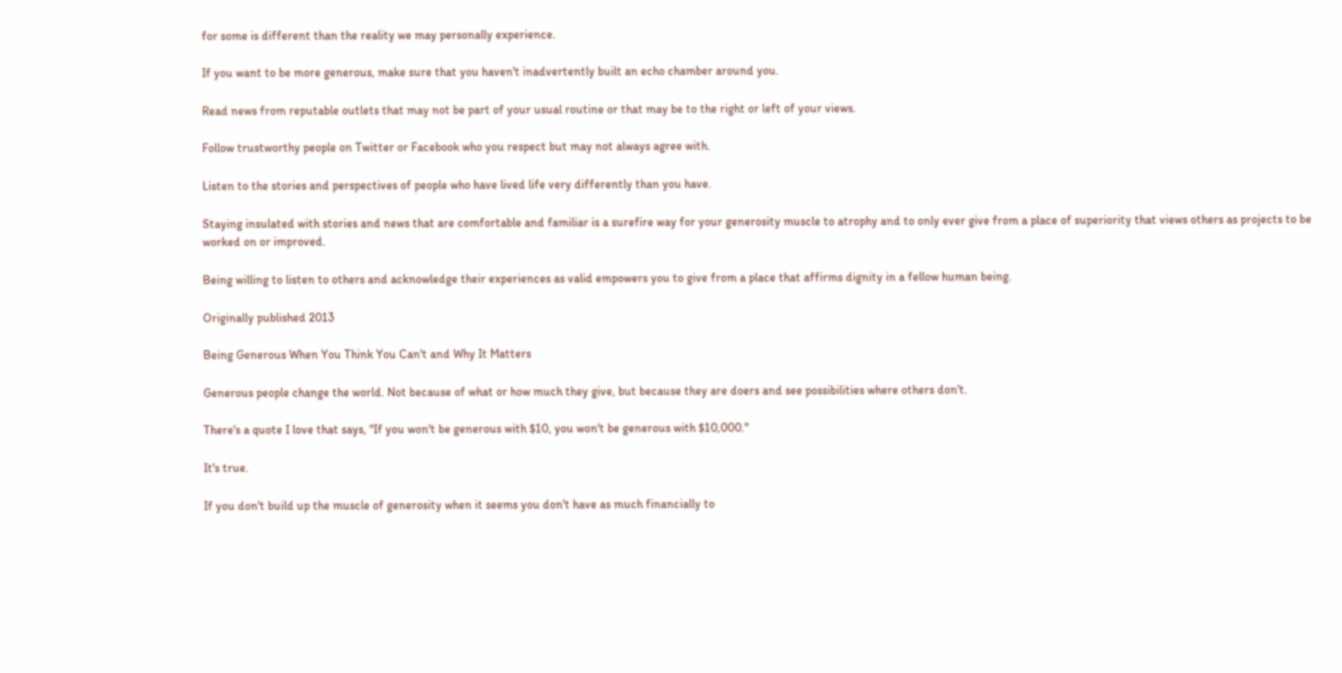for some is different than the reality we may personally experience.

If you want to be more generous, make sure that you haven't inadvertently built an echo chamber around you.

Read news from reputable outlets that may not be part of your usual routine or that may be to the right or left of your views.

Follow trustworthy people on Twitter or Facebook who you respect but may not always agree with.

Listen to the stories and perspectives of people who have lived life very differently than you have.

Staying insulated with stories and news that are comfortable and familiar is a surefire way for your generosity muscle to atrophy and to only ever give from a place of superiority that views others as projects to be worked on or improved.

Being willing to listen to others and acknowledge their experiences as valid empowers you to give from a place that affirms dignity in a fellow human being.

Originally published 2013

Being Generous When You Think You Can't and Why It Matters

Generous people change the world. Not because of what or how much they give, but because they are doers and see possibilities where others don't.

There's a quote I love that says, "If you won't be generous with $10, you won't be generous with $10,000."

It's true.

If you don't build up the muscle of generosity when it seems you don't have as much financially to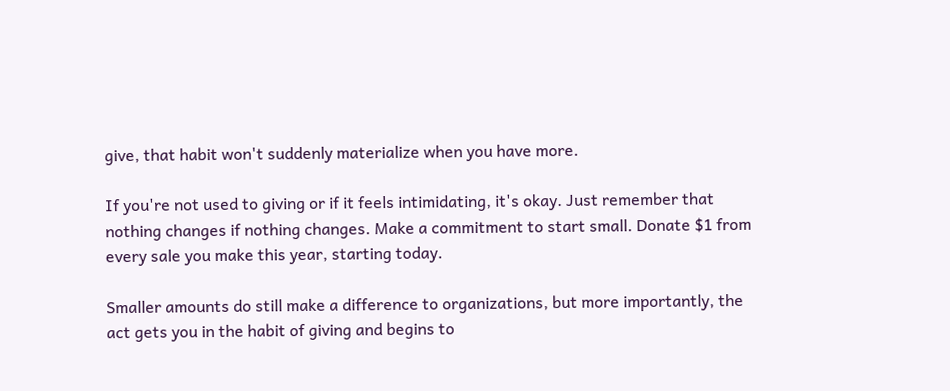give, that habit won't suddenly materialize when you have more.

If you're not used to giving or if it feels intimidating, it's okay. Just remember that nothing changes if nothing changes. Make a commitment to start small. Donate $1 from every sale you make this year, starting today.

Smaller amounts do still make a difference to organizations, but more importantly, the act gets you in the habit of giving and begins to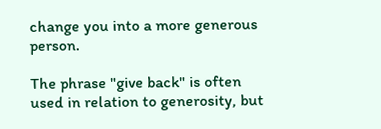change you into a more generous person.

The phrase "give back" is often used in relation to generosity, but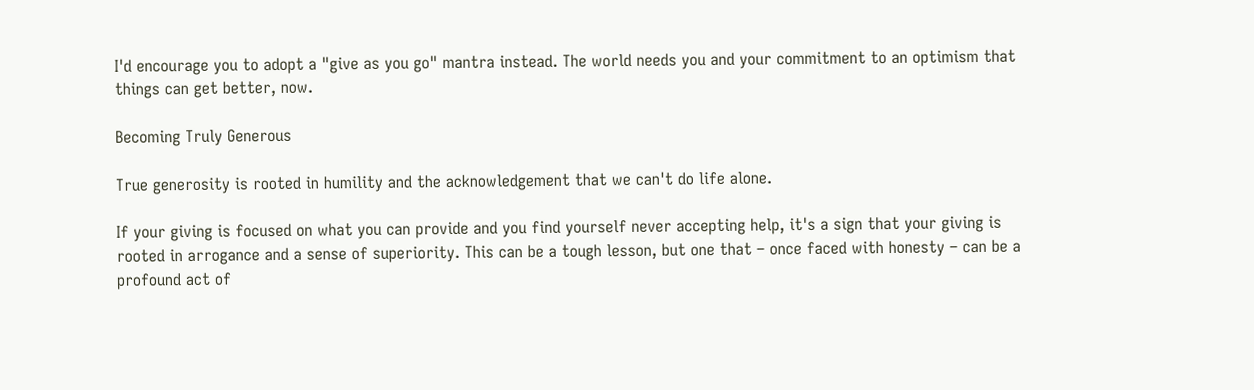I'd encourage you to adopt a "give as you go" mantra instead. The world needs you and your commitment to an optimism that things can get better, now.

Becoming Truly Generous

True generosity is rooted in humility and the acknowledgement that we can't do life alone.

If your giving is focused on what you can provide and you find yourself never accepting help, it's a sign that your giving is rooted in arrogance and a sense of superiority. This can be a tough lesson, but one that – once faced with honesty – can be a profound act of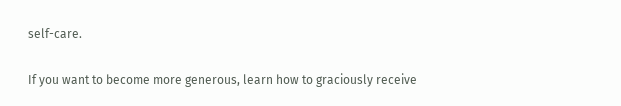self-care.

If you want to become more generous, learn how to graciously receive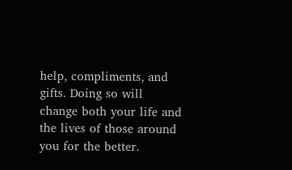help, compliments, and gifts. Doing so will change both your life and the lives of those around you for the better.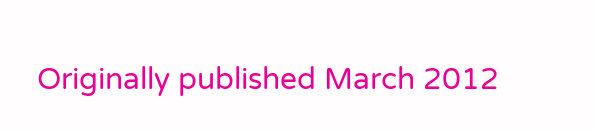Originally published March 2012